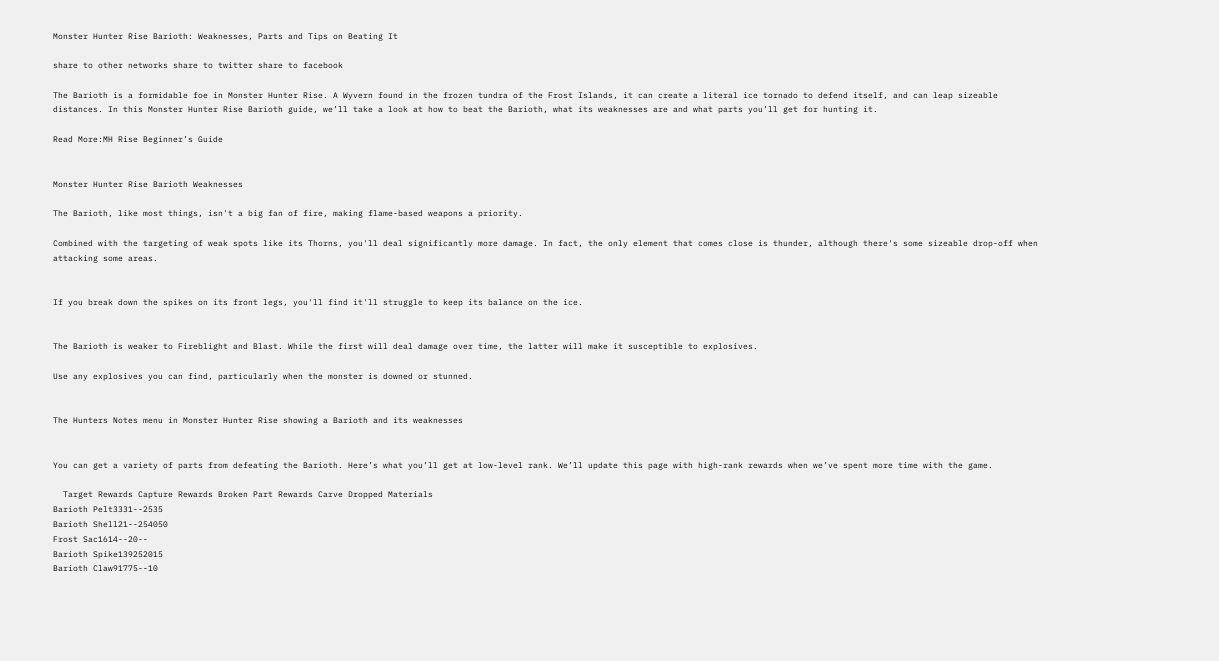Monster Hunter Rise Barioth: Weaknesses, Parts and Tips on Beating It

share to other networks share to twitter share to facebook

The Barioth is a formidable foe in Monster Hunter Rise. A Wyvern found in the frozen tundra of the Frost Islands, it can create a literal ice tornado to defend itself, and can leap sizeable distances. In this Monster Hunter Rise Barioth guide, we’ll take a look at how to beat the Barioth, what its weaknesses are and what parts you’ll get for hunting it.

Read More:MH Rise Beginner’s Guide


Monster Hunter Rise Barioth Weaknesses

The Barioth, like most things, isn't a big fan of fire, making flame-based weapons a priority.

Combined with the targeting of weak spots like its Thorns, you'll deal significantly more damage. In fact, the only element that comes close is thunder, although there's some sizeable drop-off when attacking some areas.


If you break down the spikes on its front legs, you'll find it'll struggle to keep its balance on the ice.


The Barioth is weaker to Fireblight and Blast. While the first will deal damage over time, the latter will make it susceptible to explosives.

Use any explosives you can find, particularly when the monster is downed or stunned.


The Hunters Notes menu in Monster Hunter Rise showing a Barioth and its weaknesses


You can get a variety of parts from defeating the Barioth. Here’s what you’ll get at low-level rank. We’ll update this page with high-rank rewards when we’ve spent more time with the game.

  Target Rewards Capture Rewards Broken Part Rewards Carve Dropped Materials
Barioth Pelt3331--2535
Barioth Shell21--254050
Frost Sac1614--20--
Barioth Spike139252015
Barioth Claw91775--10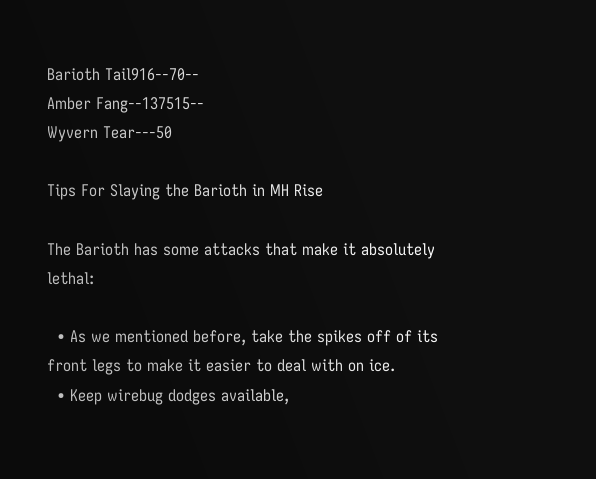Barioth Tail916--70--
Amber Fang--137515--
Wyvern Tear---50

Tips For Slaying the Barioth in MH Rise

The Barioth has some attacks that make it absolutely lethal:

  • As we mentioned before, take the spikes off of its front legs to make it easier to deal with on ice.
  • Keep wirebug dodges available,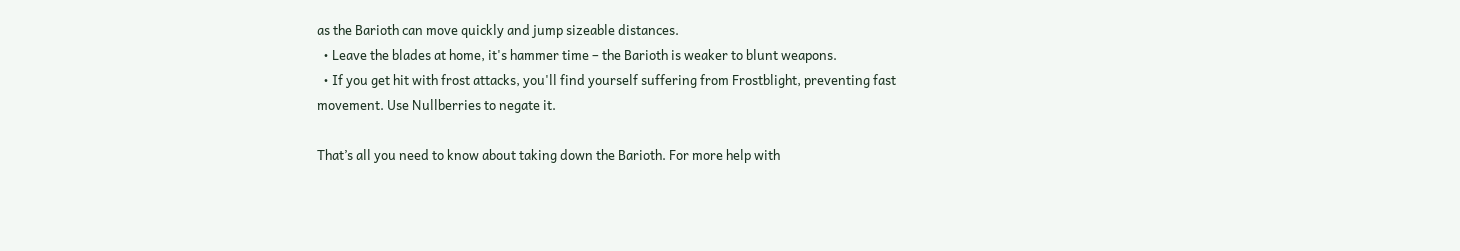as the Barioth can move quickly and jump sizeable distances.
  • Leave the blades at home, it's hammer time – the Barioth is weaker to blunt weapons.
  • If you get hit with frost attacks, you'll find yourself suffering from Frostblight, preventing fast movement. Use Nullberries to negate it.

That’s all you need to know about taking down the Barioth. For more help with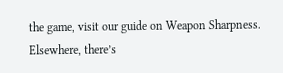the game, visit our guide on Weapon Sharpness. Elsewhere, there’s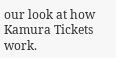our look at how Kamura Tickets work.